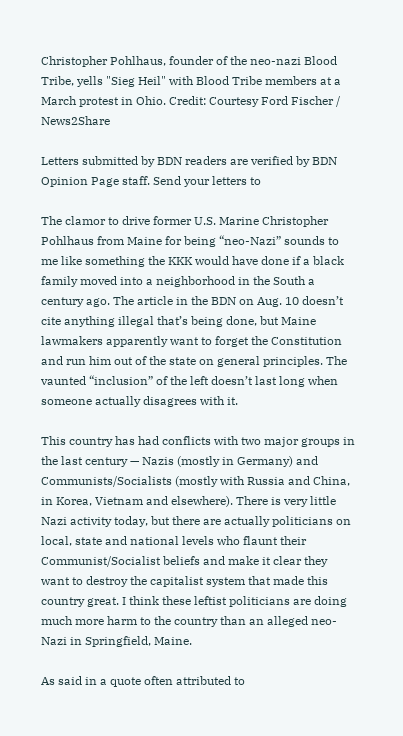Christopher Pohlhaus, founder of the neo-nazi Blood Tribe, yells "Sieg Heil" with Blood Tribe members at a March protest in Ohio. Credit: Courtesy Ford Fischer / News2Share

Letters submitted by BDN readers are verified by BDN Opinion Page staff. Send your letters to

The clamor to drive former U.S. Marine Christopher Pohlhaus from Maine for being “neo-Nazi” sounds to me like something the KKK would have done if a black family moved into a neighborhood in the South a century ago. The article in the BDN on Aug. 10 doesn’t cite anything illegal that’s being done, but Maine lawmakers apparently want to forget the Constitution and run him out of the state on general principles. The vaunted “inclusion” of the left doesn’t last long when someone actually disagrees with it.

This country has had conflicts with two major groups in the last century — Nazis (mostly in Germany) and Communists/Socialists (mostly with Russia and China, in Korea, Vietnam and elsewhere). There is very little Nazi activity today, but there are actually politicians on local, state and national levels who flaunt their Communist/Socialist beliefs and make it clear they want to destroy the capitalist system that made this country great. I think these leftist politicians are doing much more harm to the country than an alleged neo-Nazi in Springfield, Maine.

As said in a quote often attributed to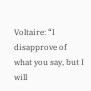Voltaire: “I disapprove of what you say, but I will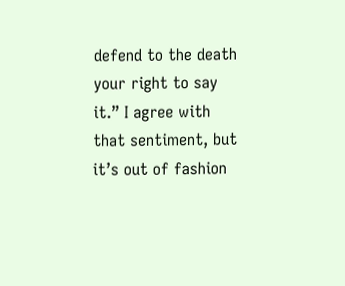defend to the death your right to say it.” I agree with that sentiment, but it’s out of fashion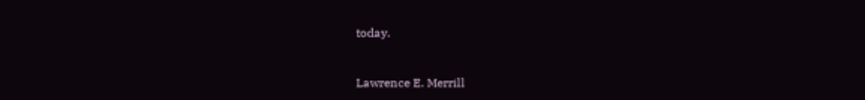today.


Lawrence E. Merrill